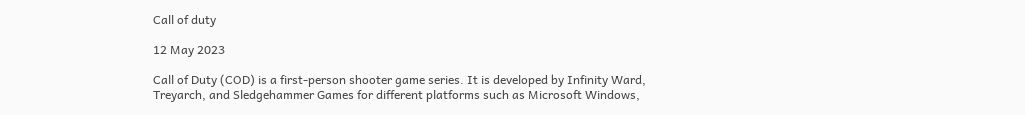Call of duty

12 May 2023

Call of Duty (COD) is a first-person shooter game series. It is developed by Infinity Ward, Treyarch, and Sledgehammer Games for different platforms such as Microsoft Windows,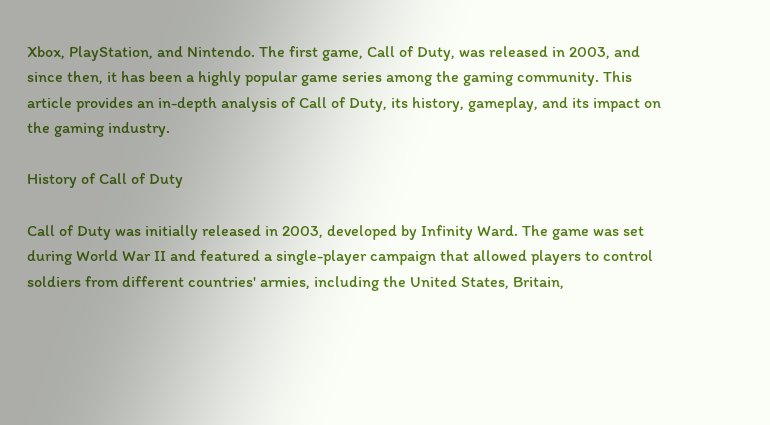Xbox, PlayStation, and Nintendo. The first game, Call of Duty, was released in 2003, and since then, it has been a highly popular game series among the gaming community. This article provides an in-depth analysis of Call of Duty, its history, gameplay, and its impact on the gaming industry.

History of Call of Duty

Call of Duty was initially released in 2003, developed by Infinity Ward. The game was set during World War II and featured a single-player campaign that allowed players to control soldiers from different countries' armies, including the United States, Britain,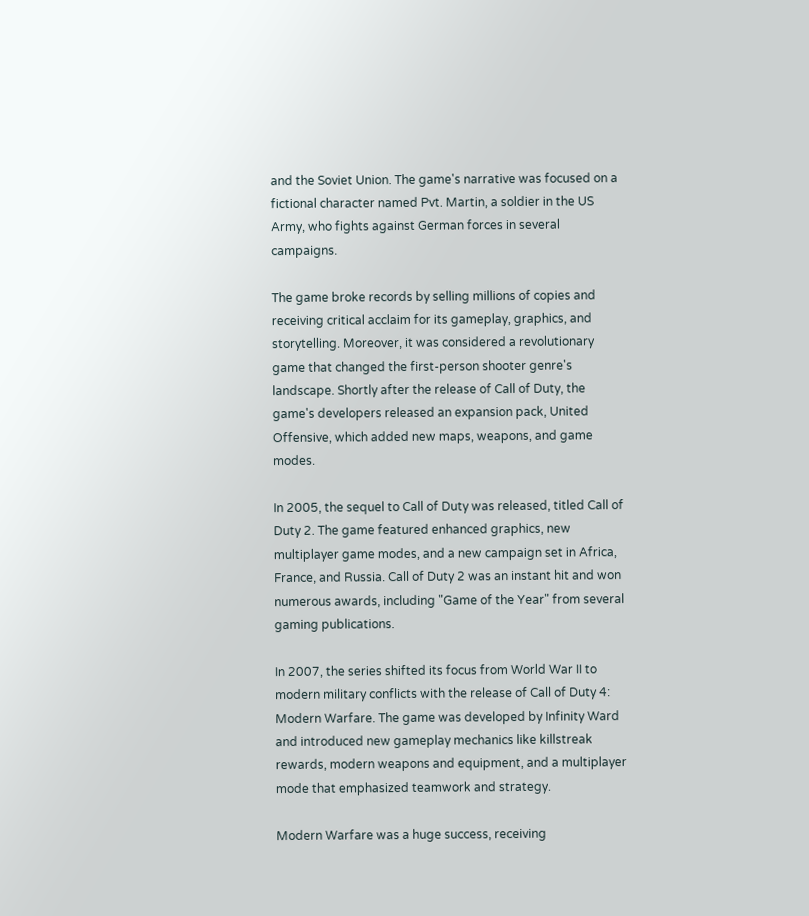and the Soviet Union. The game's narrative was focused on a fictional character named Pvt. Martin, a soldier in the US Army, who fights against German forces in several campaigns.

The game broke records by selling millions of copies and receiving critical acclaim for its gameplay, graphics, and storytelling. Moreover, it was considered a revolutionary game that changed the first-person shooter genre's landscape. Shortly after the release of Call of Duty, the game's developers released an expansion pack, United Offensive, which added new maps, weapons, and game modes.

In 2005, the sequel to Call of Duty was released, titled Call of Duty 2. The game featured enhanced graphics, new multiplayer game modes, and a new campaign set in Africa, France, and Russia. Call of Duty 2 was an instant hit and won numerous awards, including "Game of the Year" from several gaming publications.

In 2007, the series shifted its focus from World War II to modern military conflicts with the release of Call of Duty 4: Modern Warfare. The game was developed by Infinity Ward and introduced new gameplay mechanics like killstreak rewards, modern weapons and equipment, and a multiplayer mode that emphasized teamwork and strategy.

Modern Warfare was a huge success, receiving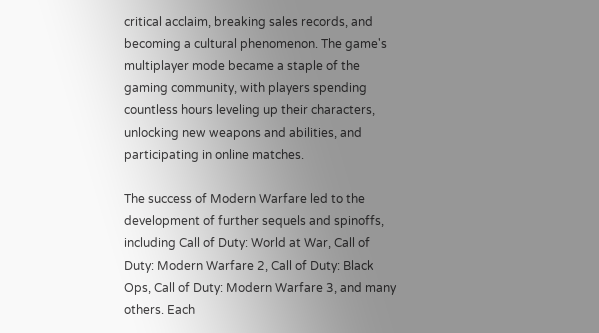critical acclaim, breaking sales records, and becoming a cultural phenomenon. The game's multiplayer mode became a staple of the gaming community, with players spending countless hours leveling up their characters, unlocking new weapons and abilities, and participating in online matches.

The success of Modern Warfare led to the development of further sequels and spinoffs, including Call of Duty: World at War, Call of Duty: Modern Warfare 2, Call of Duty: Black Ops, Call of Duty: Modern Warfare 3, and many others. Each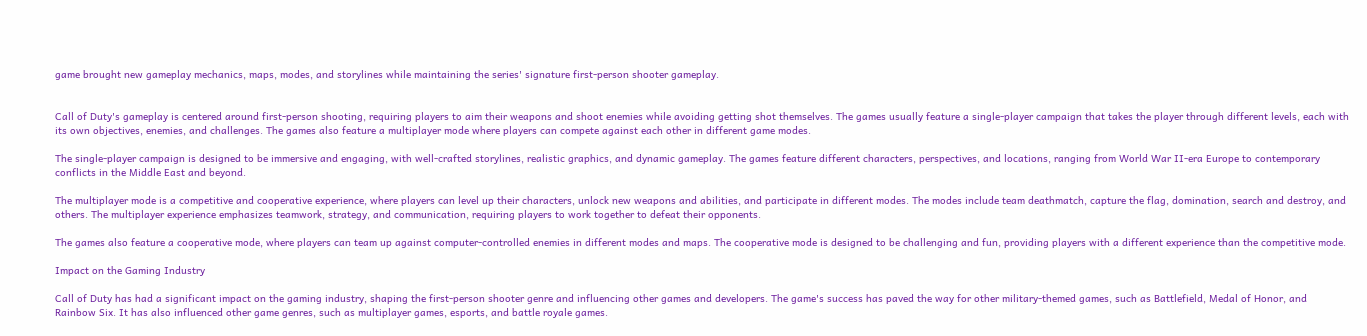game brought new gameplay mechanics, maps, modes, and storylines while maintaining the series' signature first-person shooter gameplay.


Call of Duty's gameplay is centered around first-person shooting, requiring players to aim their weapons and shoot enemies while avoiding getting shot themselves. The games usually feature a single-player campaign that takes the player through different levels, each with its own objectives, enemies, and challenges. The games also feature a multiplayer mode where players can compete against each other in different game modes.

The single-player campaign is designed to be immersive and engaging, with well-crafted storylines, realistic graphics, and dynamic gameplay. The games feature different characters, perspectives, and locations, ranging from World War II-era Europe to contemporary conflicts in the Middle East and beyond.

The multiplayer mode is a competitive and cooperative experience, where players can level up their characters, unlock new weapons and abilities, and participate in different modes. The modes include team deathmatch, capture the flag, domination, search and destroy, and others. The multiplayer experience emphasizes teamwork, strategy, and communication, requiring players to work together to defeat their opponents.

The games also feature a cooperative mode, where players can team up against computer-controlled enemies in different modes and maps. The cooperative mode is designed to be challenging and fun, providing players with a different experience than the competitive mode.

Impact on the Gaming Industry

Call of Duty has had a significant impact on the gaming industry, shaping the first-person shooter genre and influencing other games and developers. The game's success has paved the way for other military-themed games, such as Battlefield, Medal of Honor, and Rainbow Six. It has also influenced other game genres, such as multiplayer games, esports, and battle royale games.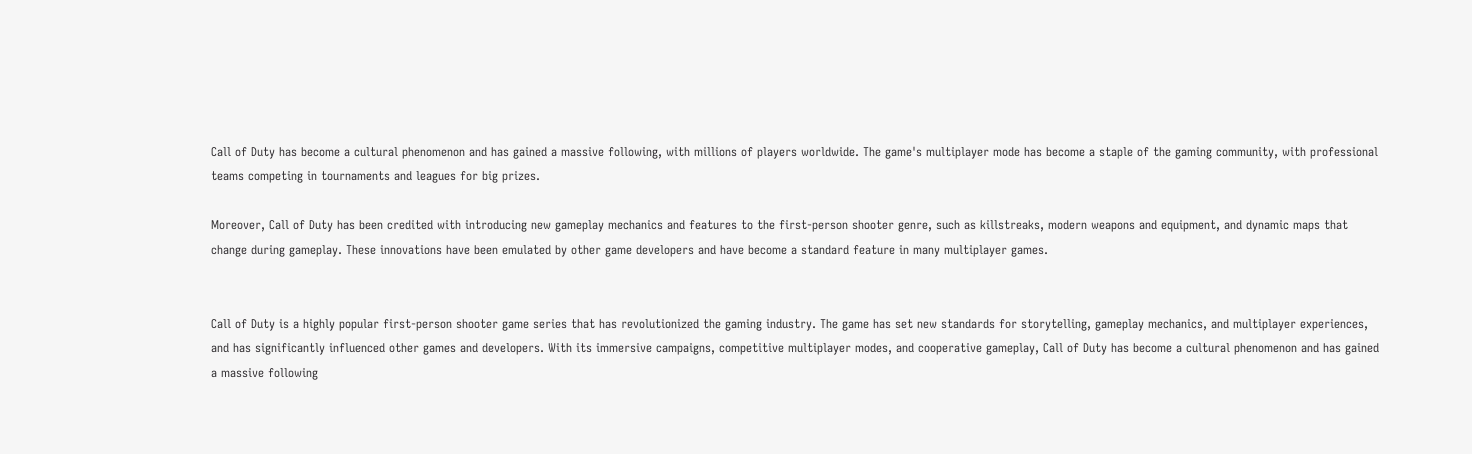Call of Duty has become a cultural phenomenon and has gained a massive following, with millions of players worldwide. The game's multiplayer mode has become a staple of the gaming community, with professional teams competing in tournaments and leagues for big prizes.

Moreover, Call of Duty has been credited with introducing new gameplay mechanics and features to the first-person shooter genre, such as killstreaks, modern weapons and equipment, and dynamic maps that change during gameplay. These innovations have been emulated by other game developers and have become a standard feature in many multiplayer games.


Call of Duty is a highly popular first-person shooter game series that has revolutionized the gaming industry. The game has set new standards for storytelling, gameplay mechanics, and multiplayer experiences, and has significantly influenced other games and developers. With its immersive campaigns, competitive multiplayer modes, and cooperative gameplay, Call of Duty has become a cultural phenomenon and has gained a massive following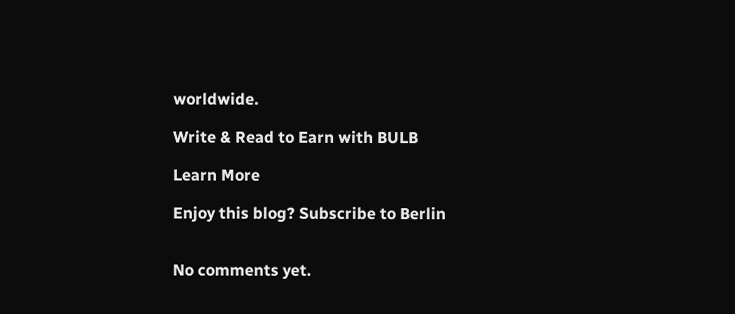worldwide.

Write & Read to Earn with BULB

Learn More

Enjoy this blog? Subscribe to Berlin


No comments yet.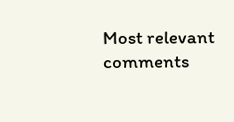Most relevant comments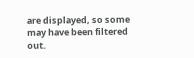are displayed, so some may have been filtered out.